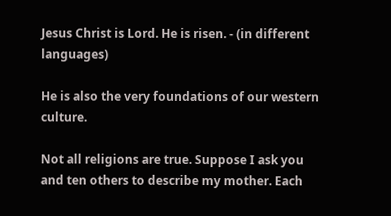Jesus Christ is Lord. He is risen. - (in different languages)

He is also the very foundations of our western culture.

Not all religions are true. Suppose I ask you and ten others to describe my mother. Each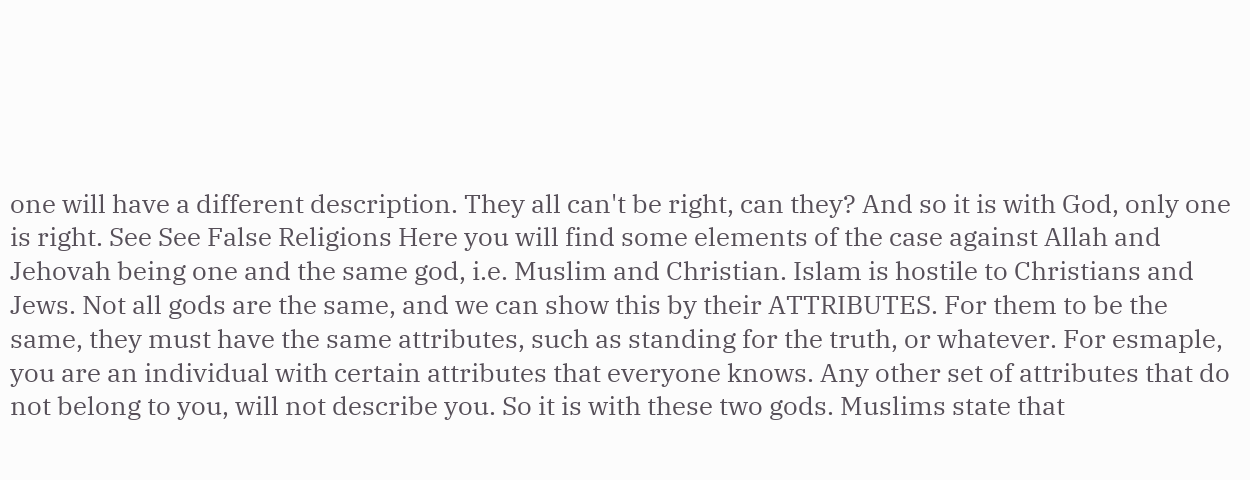one will have a different description. They all can't be right, can they? And so it is with God, only one is right. See See False Religions Here you will find some elements of the case against Allah and Jehovah being one and the same god, i.e. Muslim and Christian. Islam is hostile to Christians and Jews. Not all gods are the same, and we can show this by their ATTRIBUTES. For them to be the same, they must have the same attributes, such as standing for the truth, or whatever. For esmaple, you are an individual with certain attributes that everyone knows. Any other set of attributes that do not belong to you, will not describe you. So it is with these two gods. Muslims state that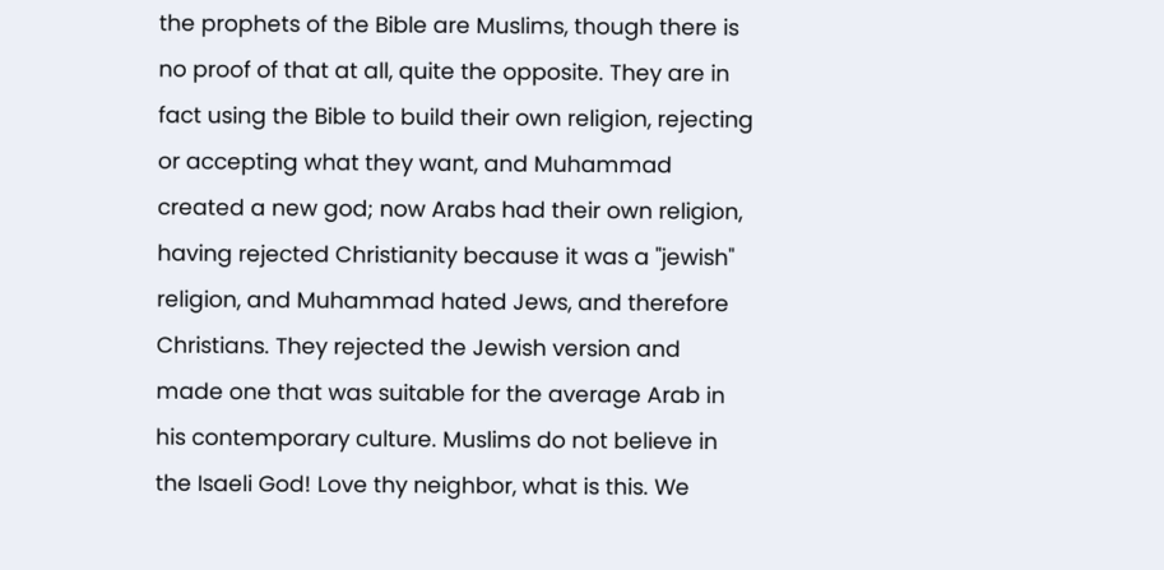the prophets of the Bible are Muslims, though there is no proof of that at all, quite the opposite. They are in fact using the Bible to build their own religion, rejecting or accepting what they want, and Muhammad created a new god; now Arabs had their own religion, having rejected Christianity because it was a "jewish" religion, and Muhammad hated Jews, and therefore Christians. They rejected the Jewish version and made one that was suitable for the average Arab in his contemporary culture. Muslims do not believe in the Isaeli God! Love thy neighbor, what is this. We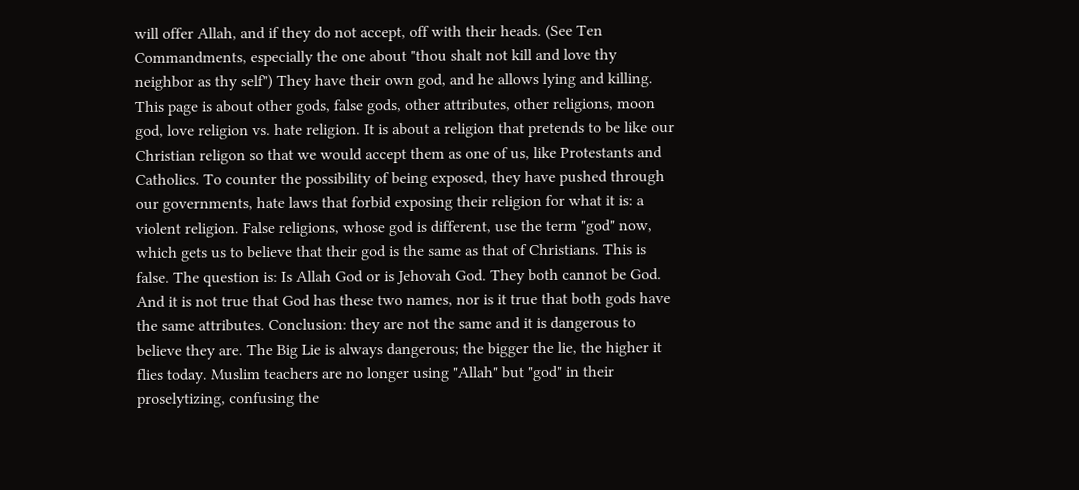will offer Allah, and if they do not accept, off with their heads. (See Ten Commandments, especially the one about "thou shalt not kill and love thy neighbor as thy self") They have their own god, and he allows lying and killing. This page is about other gods, false gods, other attributes, other religions, moon god, love religion vs. hate religion. It is about a religion that pretends to be like our Christian religon so that we would accept them as one of us, like Protestants and Catholics. To counter the possibility of being exposed, they have pushed through our governments, hate laws that forbid exposing their religion for what it is: a violent religion. False religions, whose god is different, use the term "god" now, which gets us to believe that their god is the same as that of Christians. This is false. The question is: Is Allah God or is Jehovah God. They both cannot be God. And it is not true that God has these two names, nor is it true that both gods have the same attributes. Conclusion: they are not the same and it is dangerous to believe they are. The Big Lie is always dangerous; the bigger the lie, the higher it flies today. Muslim teachers are no longer using "Allah" but "god" in their proselytizing, confusing the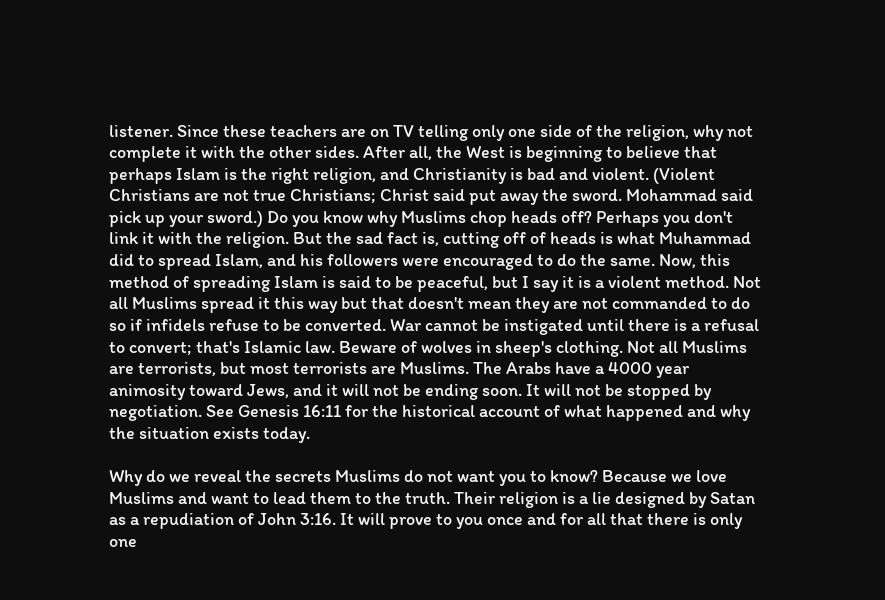listener. Since these teachers are on TV telling only one side of the religion, why not complete it with the other sides. After all, the West is beginning to believe that perhaps Islam is the right religion, and Christianity is bad and violent. (Violent Christians are not true Christians; Christ said put away the sword. Mohammad said pick up your sword.) Do you know why Muslims chop heads off? Perhaps you don't link it with the religion. But the sad fact is, cutting off of heads is what Muhammad did to spread Islam, and his followers were encouraged to do the same. Now, this method of spreading Islam is said to be peaceful, but I say it is a violent method. Not all Muslims spread it this way but that doesn't mean they are not commanded to do so if infidels refuse to be converted. War cannot be instigated until there is a refusal to convert; that's Islamic law. Beware of wolves in sheep's clothing. Not all Muslims are terrorists, but most terrorists are Muslims. The Arabs have a 4000 year animosity toward Jews, and it will not be ending soon. It will not be stopped by negotiation. See Genesis 16:11 for the historical account of what happened and why the situation exists today.

Why do we reveal the secrets Muslims do not want you to know? Because we love Muslims and want to lead them to the truth. Their religion is a lie designed by Satan as a repudiation of John 3:16. It will prove to you once and for all that there is only one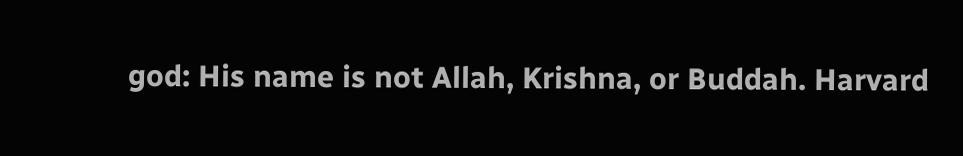god: His name is not Allah, Krishna, or Buddah. Harvard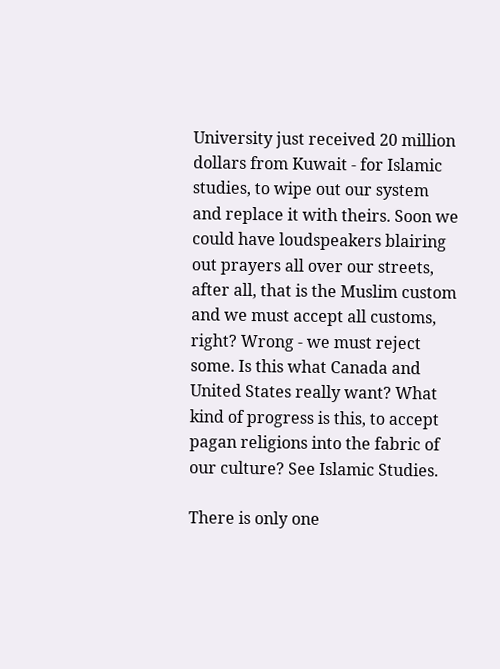University just received 20 million dollars from Kuwait - for Islamic studies, to wipe out our system and replace it with theirs. Soon we could have loudspeakers blairing out prayers all over our streets, after all, that is the Muslim custom and we must accept all customs, right? Wrong - we must reject some. Is this what Canada and United States really want? What kind of progress is this, to accept pagan religions into the fabric of our culture? See Islamic Studies.

There is only one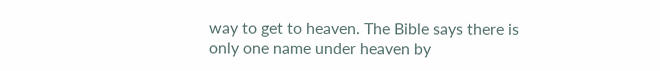way to get to heaven. The Bible says there is only one name under heaven by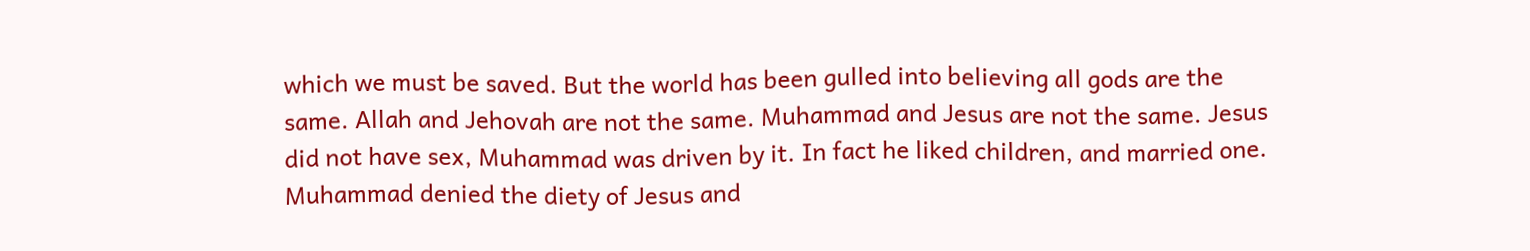which we must be saved. But the world has been gulled into believing all gods are the same. Allah and Jehovah are not the same. Muhammad and Jesus are not the same. Jesus did not have sex, Muhammad was driven by it. In fact he liked children, and married one. Muhammad denied the diety of Jesus and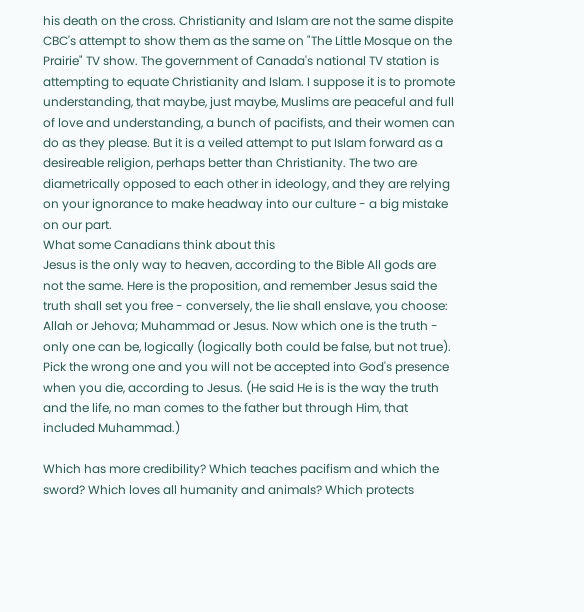his death on the cross. Christianity and Islam are not the same dispite CBC's attempt to show them as the same on "The Little Mosque on the Prairie" TV show. The government of Canada's national TV station is attempting to equate Christianity and Islam. I suppose it is to promote understanding, that maybe, just maybe, Muslims are peaceful and full of love and understanding, a bunch of pacifists, and their women can do as they please. But it is a veiled attempt to put Islam forward as a desireable religion, perhaps better than Christianity. The two are diametrically opposed to each other in ideology, and they are relying on your ignorance to make headway into our culture - a big mistake on our part.
What some Canadians think about this
Jesus is the only way to heaven, according to the Bible All gods are not the same. Here is the proposition, and remember Jesus said the truth shall set you free - conversely, the lie shall enslave, you choose: Allah or Jehova; Muhammad or Jesus. Now which one is the truth - only one can be, logically (logically both could be false, but not true). Pick the wrong one and you will not be accepted into God's presence when you die, according to Jesus. (He said He is is the way the truth and the life, no man comes to the father but through Him, that included Muhammad.)

Which has more credibility? Which teaches pacifism and which the sword? Which loves all humanity and animals? Which protects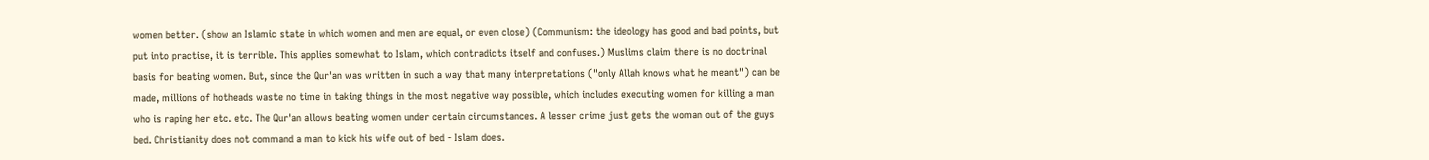women better. (show an Islamic state in which women and men are equal, or even close) (Communism: the ideology has good and bad points, but put into practise, it is terrible. This applies somewhat to Islam, which contradicts itself and confuses.) Muslims claim there is no doctrinal basis for beating women. But, since the Qur'an was written in such a way that many interpretations ("only Allah knows what he meant") can be made, millions of hotheads waste no time in taking things in the most negative way possible, which includes executing women for killing a man who is raping her etc. etc. The Qur'an allows beating women under certain circumstances. A lesser crime just gets the woman out of the guys bed. Christianity does not command a man to kick his wife out of bed - Islam does.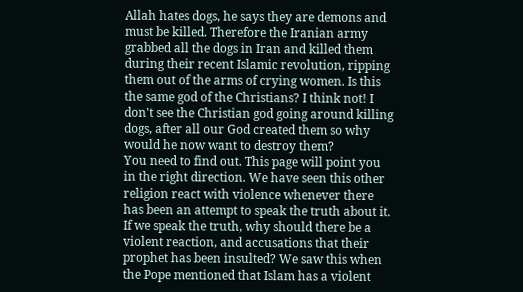Allah hates dogs, he says they are demons and must be killed. Therefore the Iranian army grabbed all the dogs in Iran and killed them during their recent Islamic revolution, ripping them out of the arms of crying women. Is this the same god of the Christians? I think not! I don't see the Christian god going around killing dogs, after all our God created them so why would he now want to destroy them?
You need to find out. This page will point you in the right direction. We have seen this other religion react with violence whenever there has been an attempt to speak the truth about it. If we speak the truth, why should there be a violent reaction, and accusations that their prophet has been insulted? We saw this when the Pope mentioned that Islam has a violent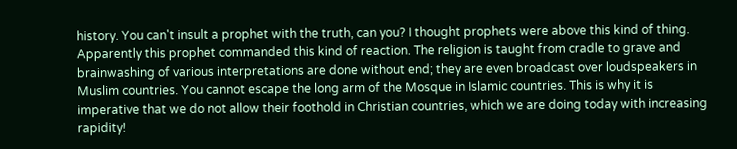history. You can't insult a prophet with the truth, can you? I thought prophets were above this kind of thing. Apparently this prophet commanded this kind of reaction. The religion is taught from cradle to grave and brainwashing of various interpretations are done without end; they are even broadcast over loudspeakers in Muslim countries. You cannot escape the long arm of the Mosque in Islamic countries. This is why it is imperative that we do not allow their foothold in Christian countries, which we are doing today with increasing rapidity!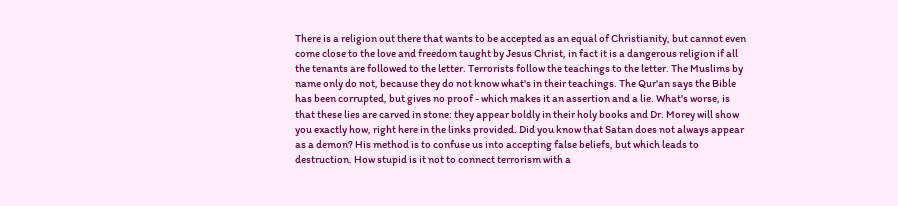There is a religion out there that wants to be accepted as an equal of Christianity, but cannot even come close to the love and freedom taught by Jesus Christ, in fact it is a dangerous religion if all the tenants are followed to the letter. Terrorists follow the teachings to the letter. The Muslims by name only do not, because they do not know what's in their teachings. The Qur'an says the Bible has been corrupted, but gives no proof - which makes it an assertion and a lie. What's worse, is that these lies are carved in stone: they appear boldly in their holy books and Dr. Morey will show you exactly how, right here in the links provided. Did you know that Satan does not always appear as a demon? His method is to confuse us into accepting false beliefs, but which leads to destruction. How stupid is it not to connect terrorism with a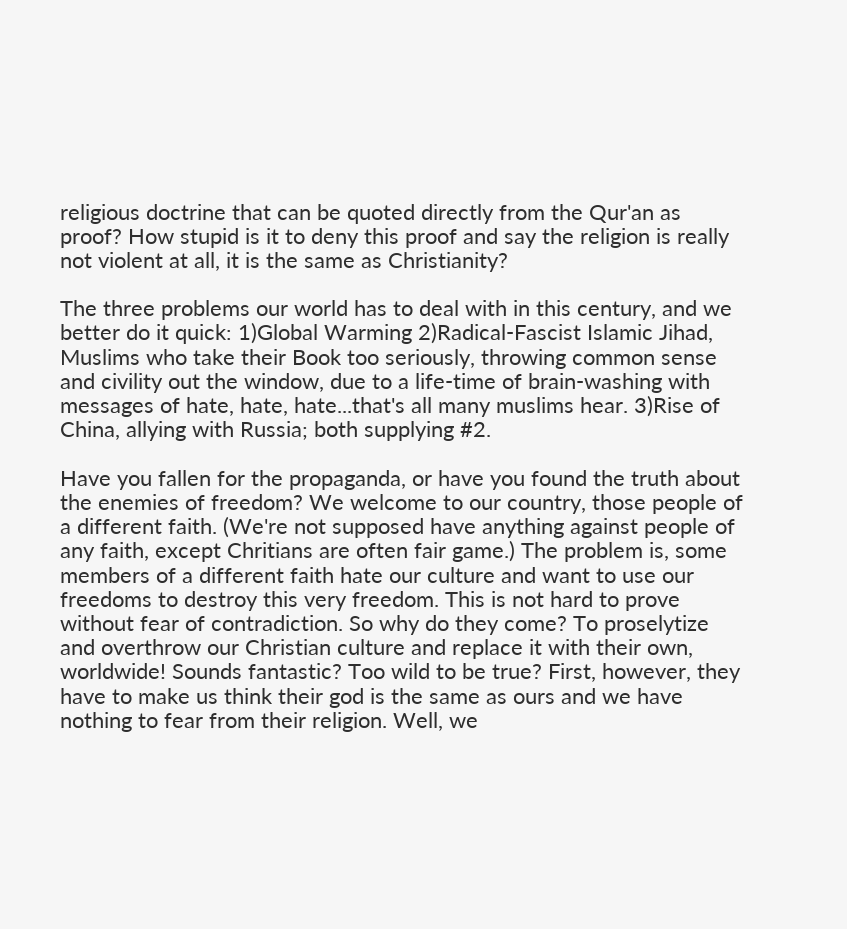religious doctrine that can be quoted directly from the Qur'an as proof? How stupid is it to deny this proof and say the religion is really not violent at all, it is the same as Christianity?

The three problems our world has to deal with in this century, and we better do it quick: 1)Global Warming 2)Radical-Fascist Islamic Jihad, Muslims who take their Book too seriously, throwing common sense and civility out the window, due to a life-time of brain-washing with messages of hate, hate, hate...that's all many muslims hear. 3)Rise of China, allying with Russia; both supplying #2.

Have you fallen for the propaganda, or have you found the truth about the enemies of freedom? We welcome to our country, those people of a different faith. (We're not supposed have anything against people of any faith, except Chritians are often fair game.) The problem is, some members of a different faith hate our culture and want to use our freedoms to destroy this very freedom. This is not hard to prove without fear of contradiction. So why do they come? To proselytize and overthrow our Christian culture and replace it with their own, worldwide! Sounds fantastic? Too wild to be true? First, however, they have to make us think their god is the same as ours and we have nothing to fear from their religion. Well, we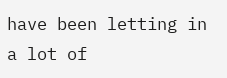have been letting in a lot of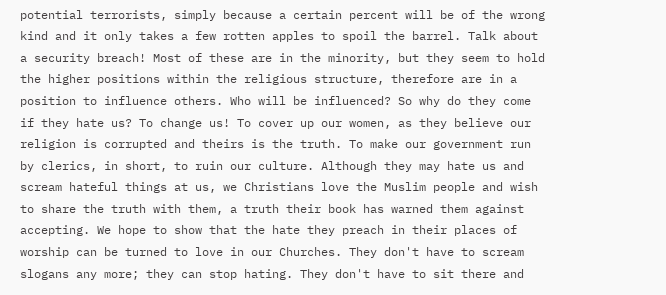potential terrorists, simply because a certain percent will be of the wrong kind and it only takes a few rotten apples to spoil the barrel. Talk about a security breach! Most of these are in the minority, but they seem to hold the higher positions within the religious structure, therefore are in a position to influence others. Who will be influenced? So why do they come if they hate us? To change us! To cover up our women, as they believe our religion is corrupted and theirs is the truth. To make our government run by clerics, in short, to ruin our culture. Although they may hate us and scream hateful things at us, we Christians love the Muslim people and wish to share the truth with them, a truth their book has warned them against accepting. We hope to show that the hate they preach in their places of worship can be turned to love in our Churches. They don't have to scream slogans any more; they can stop hating. They don't have to sit there and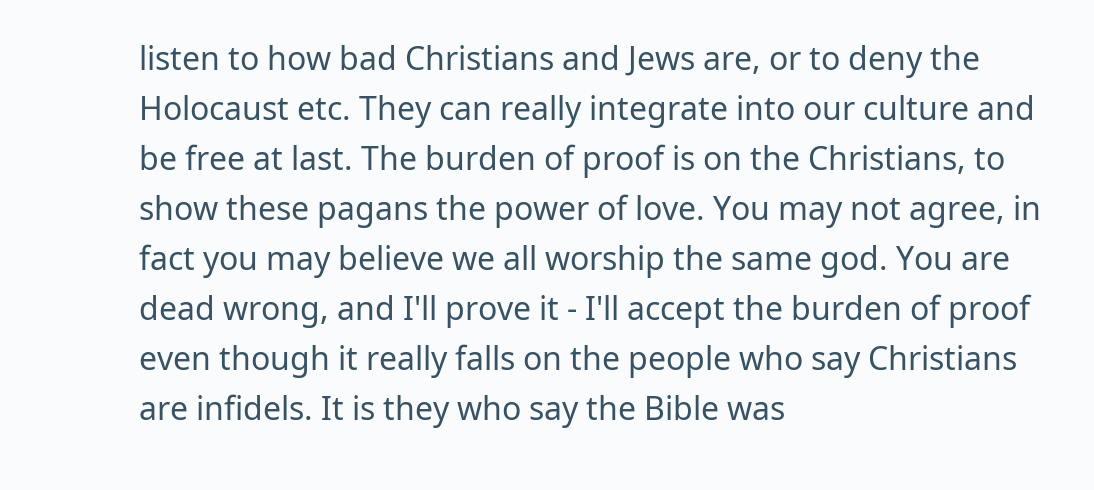listen to how bad Christians and Jews are, or to deny the Holocaust etc. They can really integrate into our culture and be free at last. The burden of proof is on the Christians, to show these pagans the power of love. You may not agree, in fact you may believe we all worship the same god. You are dead wrong, and I'll prove it - I'll accept the burden of proof even though it really falls on the people who say Christians are infidels. It is they who say the Bible was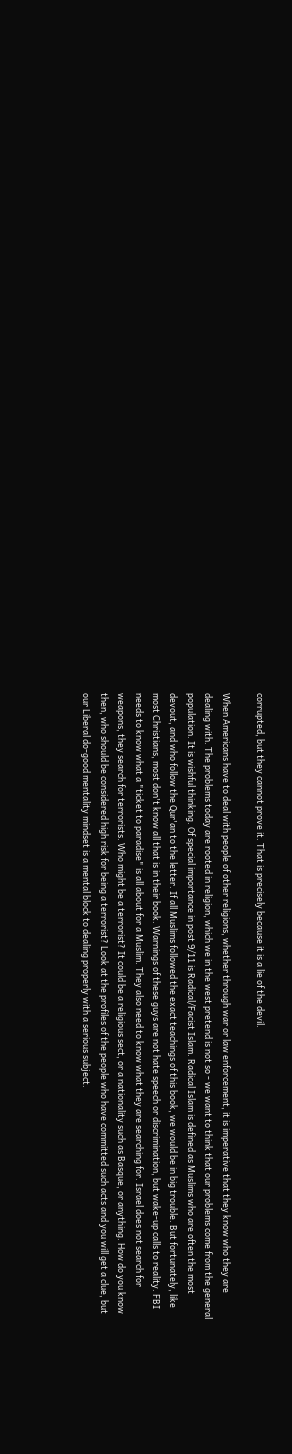corrupted, but they cannot prove it. That is precisely because it is a lie of the devil.

When Americans have to deal with people of other religions, whether through war or law enforcement, it is imperative that they know who they are dealing with. The problems today are rooted in religion, which we in the west pretend is not so - we want to think that our problems come from the general population. It is wishful thinking. Of special importance in post 9/11 is Radical/Facist Islam. Radical Islam is defined as Muslims who are often the most devout, and who follow the Qur'an to the letter. If all Muslims followed the exact teachings of this book, we would be in big trouble. But fortunately, like most Christians, most don't know all that is in their book. Warnings of these guys are not hate speech or discrimination, but wake-up calls to reality. FBI needs to know what a "ticket to paradise" is all about for a Muslim. They also need to know what they are searching for. Israel does not search for weapons, they search for terrorists. Who might be a terrorist? It could be a religious sect, or a nationality such as Basque, or anything. How do you know then, who should be considered high risk for being a terrorist? Look at the profiles of the people who have committed such acts and you will get a clue, but our Liberal do-good mentality mindset is a mental block to dealing properly with a serious subject.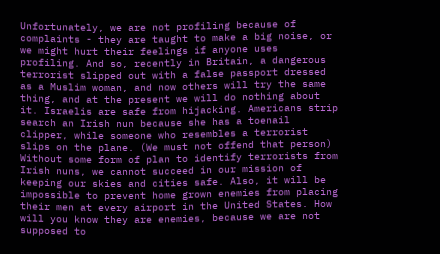Unfortunately, we are not profiling because of complaints - they are taught to make a big noise, or we might hurt their feelings if anyone uses profiling. And so, recently in Britain, a dangerous terrorist slipped out with a false passport dressed as a Muslim woman, and now others will try the same thing, and at the present we will do nothing about it. Israelis are safe from hijacking. Americans strip search an Irish nun because she has a toenail clipper, while someone who resembles a terrorist slips on the plane. (We must not offend that person) Without some form of plan to identify terrorists from Irish nuns, we cannot succeed in our mission of keeping our skies and cities safe. Also, it will be impossible to prevent home grown enemies from placing their men at every airport in the United States. How will you know they are enemies, because we are not supposed to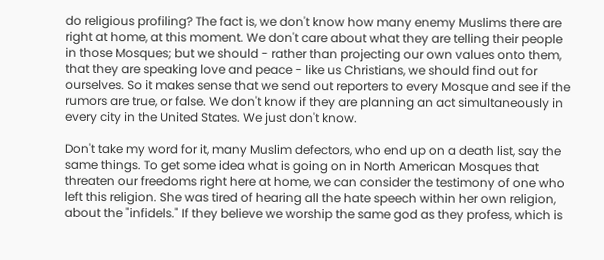do religious profiling? The fact is, we don't know how many enemy Muslims there are right at home, at this moment. We don't care about what they are telling their people in those Mosques; but we should - rather than projecting our own values onto them, that they are speaking love and peace - like us Christians, we should find out for ourselves. So it makes sense that we send out reporters to every Mosque and see if the rumors are true, or false. We don't know if they are planning an act simultaneously in every city in the United States. We just don't know.

Don't take my word for it, many Muslim defectors, who end up on a death list, say the same things. To get some idea what is going on in North American Mosques that threaten our freedoms right here at home, we can consider the testimony of one who left this religion. She was tired of hearing all the hate speech within her own religion, about the "infidels." If they believe we worship the same god as they profess, which is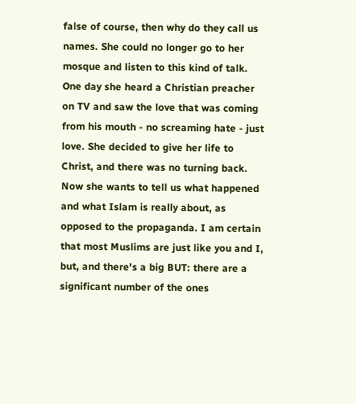false of course, then why do they call us names. She could no longer go to her mosque and listen to this kind of talk. One day she heard a Christian preacher on TV and saw the love that was coming from his mouth - no screaming hate - just love. She decided to give her life to Christ, and there was no turning back. Now she wants to tell us what happened and what Islam is really about, as opposed to the propaganda. I am certain that most Muslims are just like you and I, but, and there's a big BUT: there are a significant number of the ones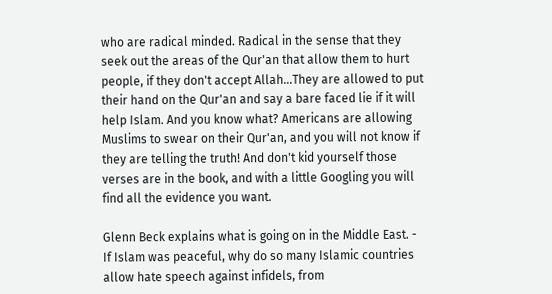who are radical minded. Radical in the sense that they seek out the areas of the Qur'an that allow them to hurt people, if they don't accept Allah...They are allowed to put their hand on the Qur'an and say a bare faced lie if it will help Islam. And you know what? Americans are allowing Muslims to swear on their Qur'an, and you will not know if they are telling the truth! And don't kid yourself those verses are in the book, and with a little Googling you will find all the evidence you want.

Glenn Beck explains what is going on in the Middle East. - If Islam was peaceful, why do so many Islamic countries allow hate speech against infidels, from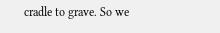cradle to grave. So we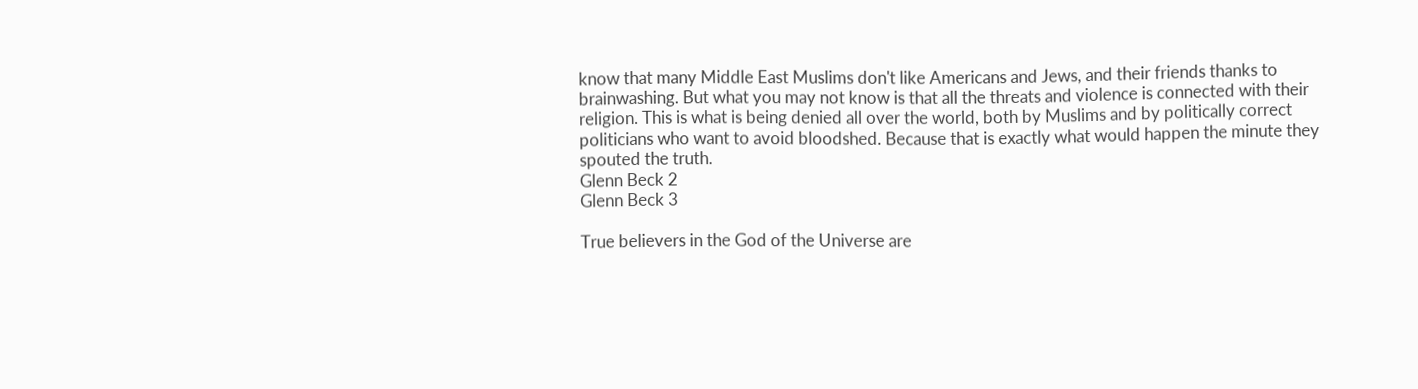know that many Middle East Muslims don't like Americans and Jews, and their friends thanks to brainwashing. But what you may not know is that all the threats and violence is connected with their religion. This is what is being denied all over the world, both by Muslims and by politically correct politicians who want to avoid bloodshed. Because that is exactly what would happen the minute they spouted the truth.
Glenn Beck 2
Glenn Beck 3

True believers in the God of the Universe are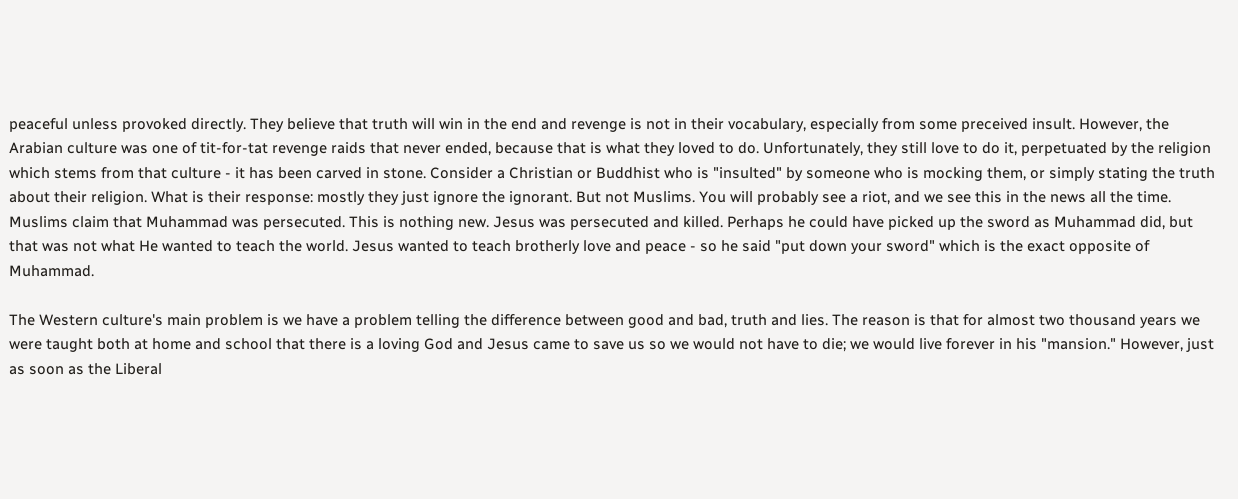peaceful unless provoked directly. They believe that truth will win in the end and revenge is not in their vocabulary, especially from some preceived insult. However, the Arabian culture was one of tit-for-tat revenge raids that never ended, because that is what they loved to do. Unfortunately, they still love to do it, perpetuated by the religion which stems from that culture - it has been carved in stone. Consider a Christian or Buddhist who is "insulted" by someone who is mocking them, or simply stating the truth about their religion. What is their response: mostly they just ignore the ignorant. But not Muslims. You will probably see a riot, and we see this in the news all the time. Muslims claim that Muhammad was persecuted. This is nothing new. Jesus was persecuted and killed. Perhaps he could have picked up the sword as Muhammad did, but that was not what He wanted to teach the world. Jesus wanted to teach brotherly love and peace - so he said "put down your sword" which is the exact opposite of Muhammad.

The Western culture's main problem is we have a problem telling the difference between good and bad, truth and lies. The reason is that for almost two thousand years we were taught both at home and school that there is a loving God and Jesus came to save us so we would not have to die; we would live forever in his "mansion." However, just as soon as the Liberal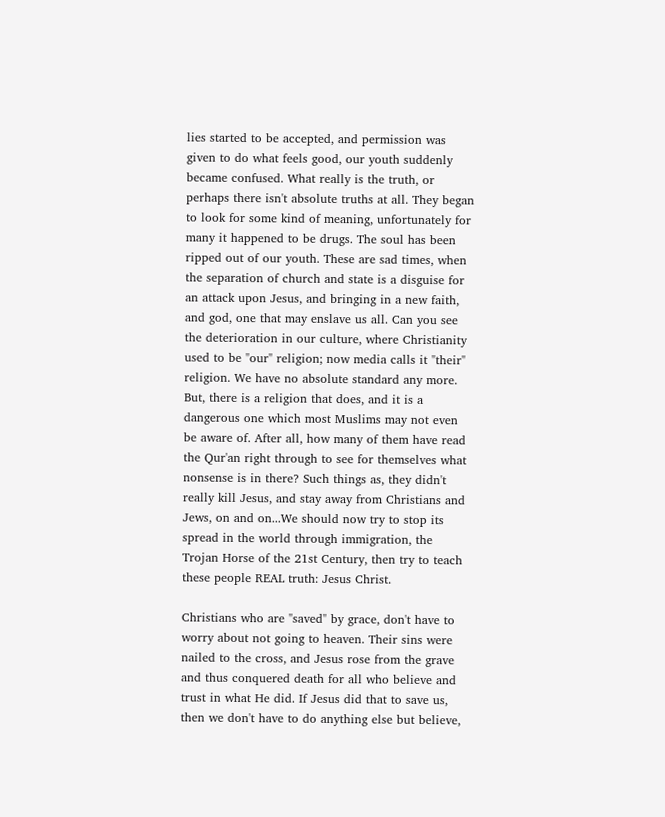lies started to be accepted, and permission was given to do what feels good, our youth suddenly became confused. What really is the truth, or perhaps there isn't absolute truths at all. They began to look for some kind of meaning, unfortunately for many it happened to be drugs. The soul has been ripped out of our youth. These are sad times, when the separation of church and state is a disguise for an attack upon Jesus, and bringing in a new faith, and god, one that may enslave us all. Can you see the deterioration in our culture, where Christianity used to be "our" religion; now media calls it "their" religion. We have no absolute standard any more. But, there is a religion that does, and it is a dangerous one which most Muslims may not even be aware of. After all, how many of them have read the Qur'an right through to see for themselves what nonsense is in there? Such things as, they didn't really kill Jesus, and stay away from Christians and Jews, on and on...We should now try to stop its spread in the world through immigration, the Trojan Horse of the 21st Century, then try to teach these people REAL truth: Jesus Christ.

Christians who are "saved" by grace, don't have to worry about not going to heaven. Their sins were nailed to the cross, and Jesus rose from the grave and thus conquered death for all who believe and trust in what He did. If Jesus did that to save us, then we don't have to do anything else but believe,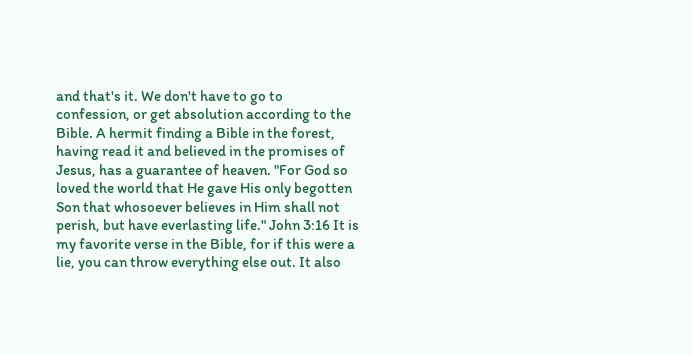and that's it. We don't have to go to confession, or get absolution according to the Bible. A hermit finding a Bible in the forest, having read it and believed in the promises of Jesus, has a guarantee of heaven. "For God so loved the world that He gave His only begotten Son that whosoever believes in Him shall not perish, but have everlasting life." John 3:16 It is my favorite verse in the Bible, for if this were a lie, you can throw everything else out. It also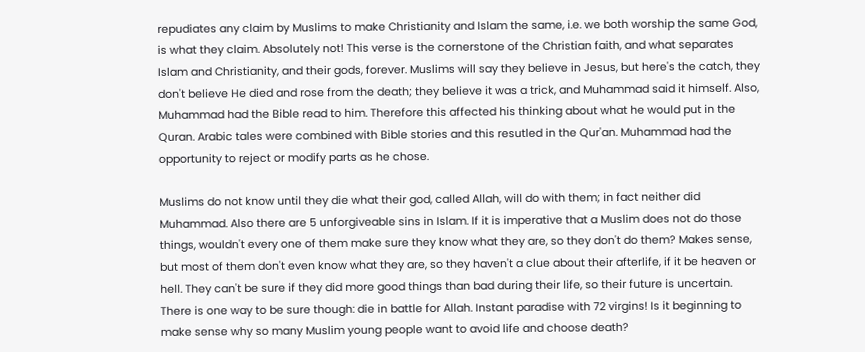repudiates any claim by Muslims to make Christianity and Islam the same, i.e. we both worship the same God, is what they claim. Absolutely not! This verse is the cornerstone of the Christian faith, and what separates Islam and Christianity, and their gods, forever. Muslims will say they believe in Jesus, but here's the catch, they don't believe He died and rose from the death; they believe it was a trick, and Muhammad said it himself. Also, Muhammad had the Bible read to him. Therefore this affected his thinking about what he would put in the Quran. Arabic tales were combined with Bible stories and this resutled in the Qur'an. Muhammad had the opportunity to reject or modify parts as he chose.

Muslims do not know until they die what their god, called Allah, will do with them; in fact neither did Muhammad. Also there are 5 unforgiveable sins in Islam. If it is imperative that a Muslim does not do those things, wouldn't every one of them make sure they know what they are, so they don't do them? Makes sense, but most of them don't even know what they are, so they haven't a clue about their afterlife, if it be heaven or hell. They can't be sure if they did more good things than bad during their life, so their future is uncertain. There is one way to be sure though: die in battle for Allah. Instant paradise with 72 virgins! Is it beginning to make sense why so many Muslim young people want to avoid life and choose death?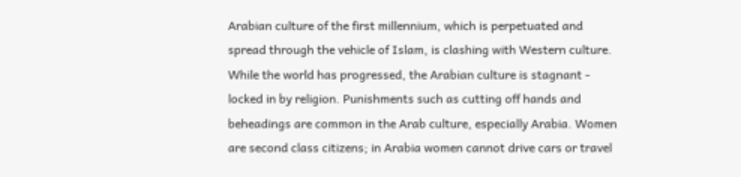Arabian culture of the first millennium, which is perpetuated and spread through the vehicle of Islam, is clashing with Western culture. While the world has progressed, the Arabian culture is stagnant - locked in by religion. Punishments such as cutting off hands and beheadings are common in the Arab culture, especially Arabia. Women are second class citizens; in Arabia women cannot drive cars or travel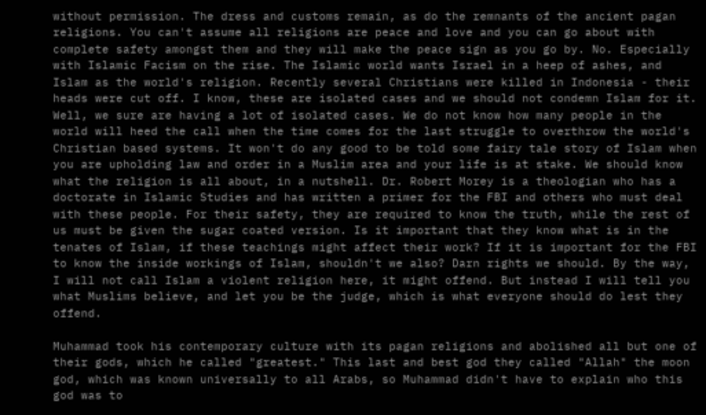without permission. The dress and customs remain, as do the remnants of the ancient pagan religions. You can't assume all religions are peace and love and you can go about with complete safety amongst them and they will make the peace sign as you go by. No. Especially with Islamic Facism on the rise. The Islamic world wants Israel in a heep of ashes, and Islam as the world's religion. Recently several Christians were killed in Indonesia - their heads were cut off. I know, these are isolated cases and we should not condemn Islam for it. Well, we sure are having a lot of isolated cases. We do not know how many people in the world will heed the call when the time comes for the last struggle to overthrow the world's Christian based systems. It won't do any good to be told some fairy tale story of Islam when you are upholding law and order in a Muslim area and your life is at stake. We should know what the religion is all about, in a nutshell. Dr. Robert Morey is a theologian who has a doctorate in Islamic Studies and has written a primer for the FBI and others who must deal with these people. For their safety, they are required to know the truth, while the rest of us must be given the sugar coated version. Is it important that they know what is in the tenates of Islam, if these teachings might affect their work? If it is important for the FBI to know the inside workings of Islam, shouldn't we also? Darn rights we should. By the way, I will not call Islam a violent religion here, it might offend. But instead I will tell you what Muslims believe, and let you be the judge, which is what everyone should do lest they offend.

Muhammad took his contemporary culture with its pagan religions and abolished all but one of their gods, which he called "greatest." This last and best god they called "Allah" the moon god, which was known universally to all Arabs, so Muhammad didn't have to explain who this god was to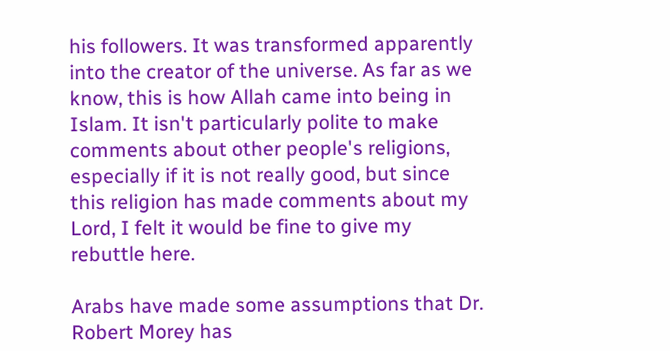his followers. It was transformed apparently into the creator of the universe. As far as we know, this is how Allah came into being in Islam. It isn't particularly polite to make comments about other people's religions, especially if it is not really good, but since this religion has made comments about my Lord, I felt it would be fine to give my rebuttle here.

Arabs have made some assumptions that Dr. Robert Morey has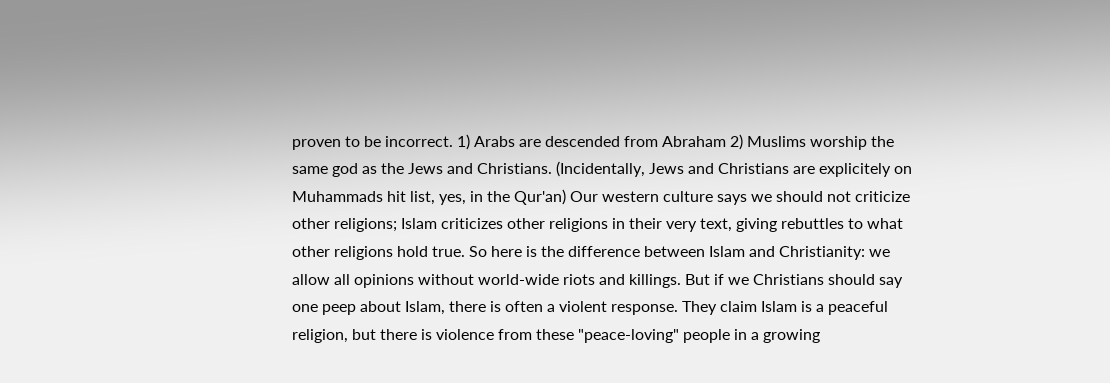proven to be incorrect. 1) Arabs are descended from Abraham 2) Muslims worship the same god as the Jews and Christians. (Incidentally, Jews and Christians are explicitely on Muhammads hit list, yes, in the Qur'an) Our western culture says we should not criticize other religions; Islam criticizes other religions in their very text, giving rebuttles to what other religions hold true. So here is the difference between Islam and Christianity: we allow all opinions without world-wide riots and killings. But if we Christians should say one peep about Islam, there is often a violent response. They claim Islam is a peaceful religion, but there is violence from these "peace-loving" people in a growing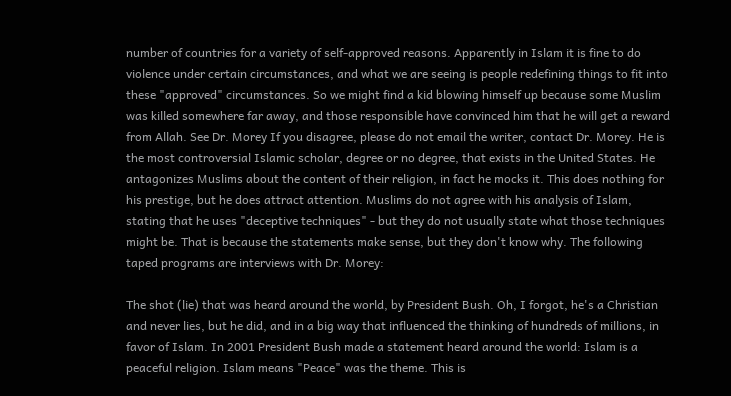number of countries for a variety of self-approved reasons. Apparently in Islam it is fine to do violence under certain circumstances, and what we are seeing is people redefining things to fit into these "approved" circumstances. So we might find a kid blowing himself up because some Muslim was killed somewhere far away, and those responsible have convinced him that he will get a reward from Allah. See Dr. Morey If you disagree, please do not email the writer, contact Dr. Morey. He is the most controversial Islamic scholar, degree or no degree, that exists in the United States. He antagonizes Muslims about the content of their religion, in fact he mocks it. This does nothing for his prestige, but he does attract attention. Muslims do not agree with his analysis of Islam, stating that he uses "deceptive techniques" - but they do not usually state what those techniques might be. That is because the statements make sense, but they don't know why. The following taped programs are interviews with Dr. Morey:

The shot (lie) that was heard around the world, by President Bush. Oh, I forgot, he's a Christian and never lies, but he did, and in a big way that influenced the thinking of hundreds of millions, in favor of Islam. In 2001 President Bush made a statement heard around the world: Islam is a peaceful religion. Islam means "Peace" was the theme. This is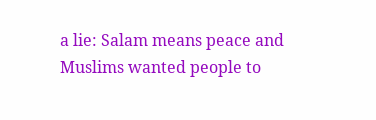a lie: Salam means peace and Muslims wanted people to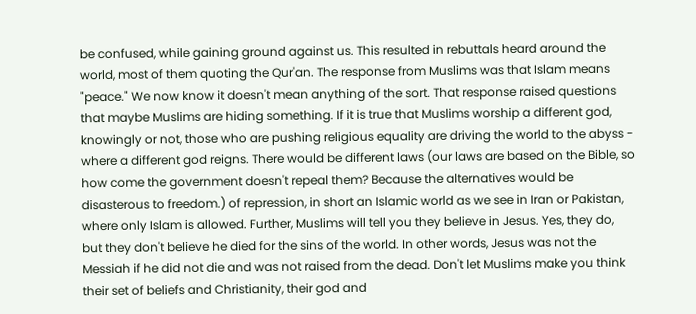be confused, while gaining ground against us. This resulted in rebuttals heard around the world, most of them quoting the Qur'an. The response from Muslims was that Islam means "peace." We now know it doesn't mean anything of the sort. That response raised questions that maybe Muslims are hiding something. If it is true that Muslims worship a different god, knowingly or not, those who are pushing religious equality are driving the world to the abyss - where a different god reigns. There would be different laws (our laws are based on the Bible, so how come the government doesn't repeal them? Because the alternatives would be disasterous to freedom.) of repression, in short an Islamic world as we see in Iran or Pakistan, where only Islam is allowed. Further, Muslims will tell you they believe in Jesus. Yes, they do, but they don't believe he died for the sins of the world. In other words, Jesus was not the Messiah if he did not die and was not raised from the dead. Don't let Muslims make you think their set of beliefs and Christianity, their god and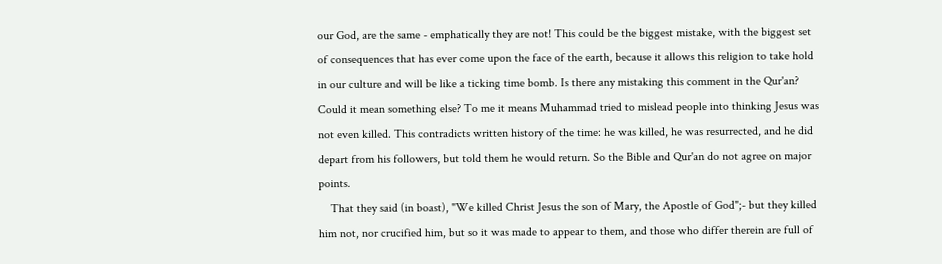our God, are the same - emphatically they are not! This could be the biggest mistake, with the biggest set of consequences that has ever come upon the face of the earth, because it allows this religion to take hold in our culture and will be like a ticking time bomb. Is there any mistaking this comment in the Qur'an? Could it mean something else? To me it means Muhammad tried to mislead people into thinking Jesus was not even killed. This contradicts written history of the time: he was killed, he was resurrected, and he did depart from his followers, but told them he would return. So the Bible and Qur'an do not agree on major points.
    That they said (in boast), "We killed Christ Jesus the son of Mary, the Apostle of God";- but they killed him not, nor crucified him, but so it was made to appear to them, and those who differ therein are full of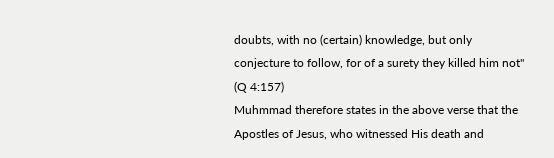doubts, with no (certain) knowledge, but only conjecture to follow, for of a surety they killed him not" (Q 4:157)
Muhmmad therefore states in the above verse that the Apostles of Jesus, who witnessed His death and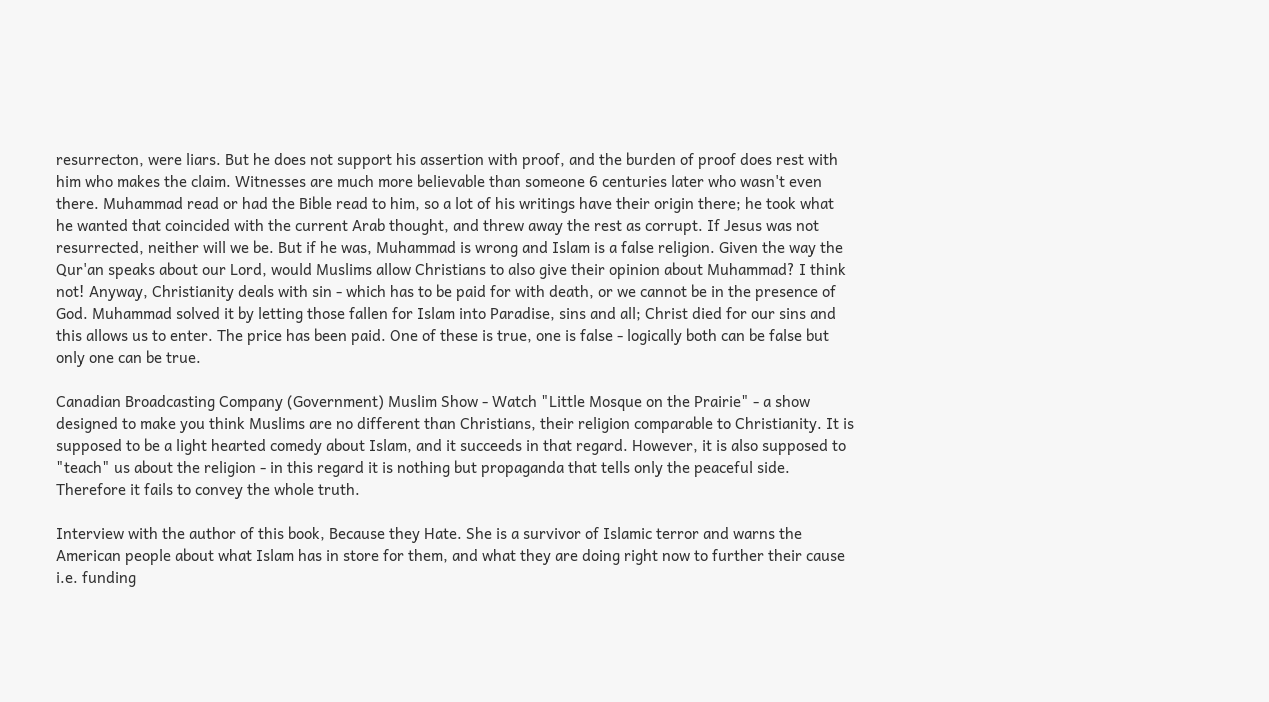resurrecton, were liars. But he does not support his assertion with proof, and the burden of proof does rest with him who makes the claim. Witnesses are much more believable than someone 6 centuries later who wasn't even there. Muhammad read or had the Bible read to him, so a lot of his writings have their origin there; he took what he wanted that coincided with the current Arab thought, and threw away the rest as corrupt. If Jesus was not resurrected, neither will we be. But if he was, Muhammad is wrong and Islam is a false religion. Given the way the Qur'an speaks about our Lord, would Muslims allow Christians to also give their opinion about Muhammad? I think not! Anyway, Christianity deals with sin - which has to be paid for with death, or we cannot be in the presence of God. Muhammad solved it by letting those fallen for Islam into Paradise, sins and all; Christ died for our sins and this allows us to enter. The price has been paid. One of these is true, one is false - logically both can be false but only one can be true.

Canadian Broadcasting Company (Government) Muslim Show - Watch "Little Mosque on the Prairie" - a show designed to make you think Muslims are no different than Christians, their religion comparable to Christianity. It is supposed to be a light hearted comedy about Islam, and it succeeds in that regard. However, it is also supposed to "teach" us about the religion - in this regard it is nothing but propaganda that tells only the peaceful side. Therefore it fails to convey the whole truth.

Interview with the author of this book, Because they Hate. She is a survivor of Islamic terror and warns the American people about what Islam has in store for them, and what they are doing right now to further their cause i.e. funding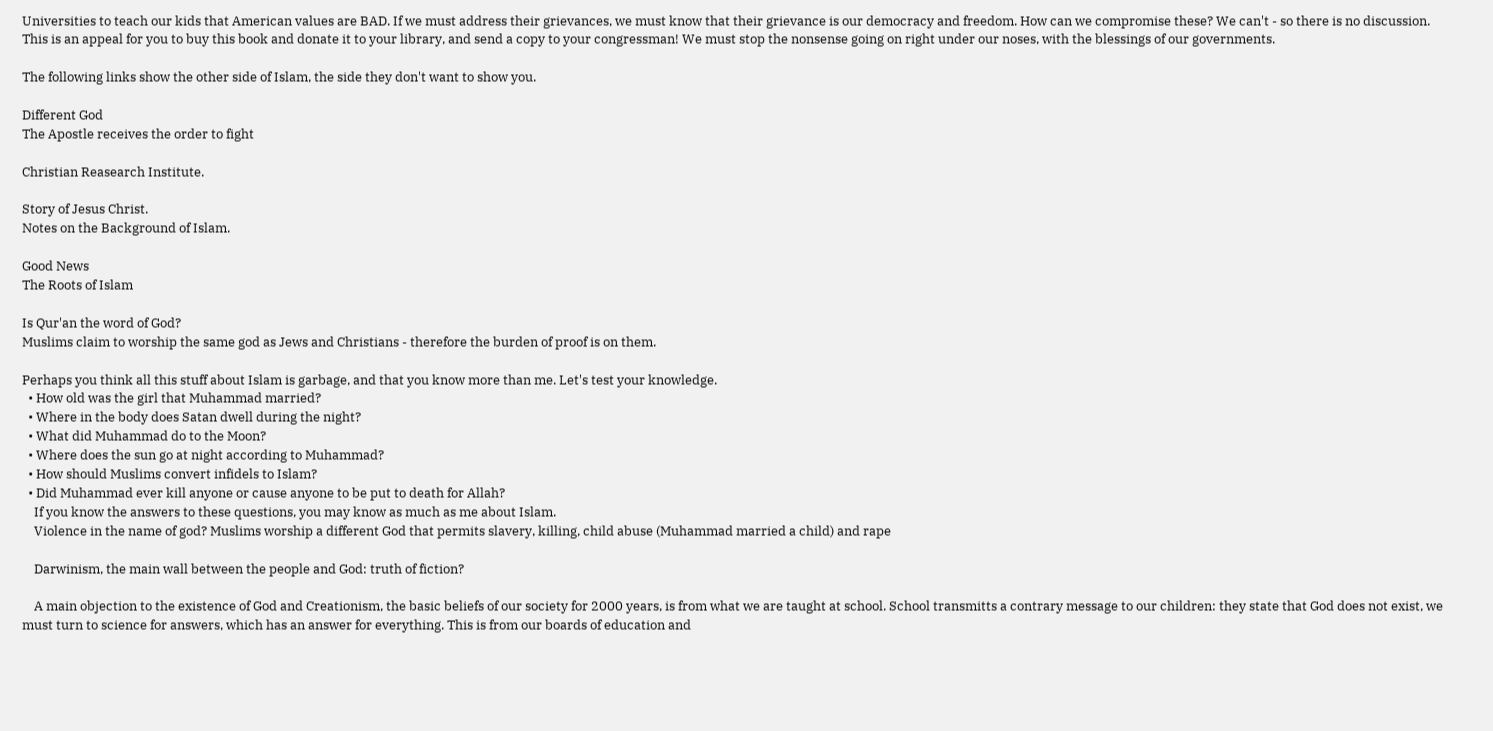Universities to teach our kids that American values are BAD. If we must address their grievances, we must know that their grievance is our democracy and freedom. How can we compromise these? We can't - so there is no discussion. This is an appeal for you to buy this book and donate it to your library, and send a copy to your congressman! We must stop the nonsense going on right under our noses, with the blessings of our governments.

The following links show the other side of Islam, the side they don't want to show you.

Different God
The Apostle receives the order to fight

Christian Reasearch Institute.

Story of Jesus Christ.
Notes on the Background of Islam.

Good News
The Roots of Islam

Is Qur'an the word of God?
Muslims claim to worship the same god as Jews and Christians - therefore the burden of proof is on them.

Perhaps you think all this stuff about Islam is garbage, and that you know more than me. Let's test your knowledge.
  • How old was the girl that Muhammad married?
  • Where in the body does Satan dwell during the night?
  • What did Muhammad do to the Moon?
  • Where does the sun go at night according to Muhammad?
  • How should Muslims convert infidels to Islam?
  • Did Muhammad ever kill anyone or cause anyone to be put to death for Allah?
    If you know the answers to these questions, you may know as much as me about Islam.
    Violence in the name of god? Muslims worship a different God that permits slavery, killing, child abuse (Muhammad married a child) and rape

    Darwinism, the main wall between the people and God: truth of fiction?

    A main objection to the existence of God and Creationism, the basic beliefs of our society for 2000 years, is from what we are taught at school. School transmitts a contrary message to our children: they state that God does not exist, we must turn to science for answers, which has an answer for everything. This is from our boards of education and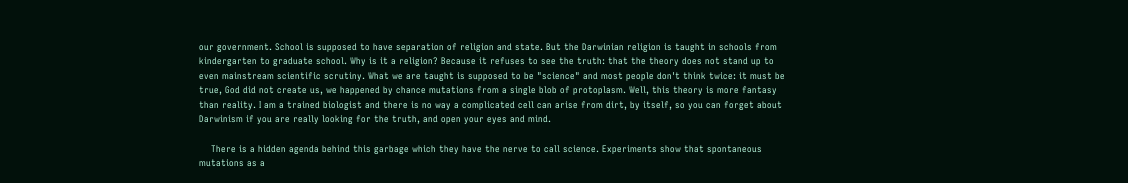our government. School is supposed to have separation of religion and state. But the Darwinian religion is taught in schools from kindergarten to graduate school. Why is it a religion? Because it refuses to see the truth: that the theory does not stand up to even mainstream scientific scrutiny. What we are taught is supposed to be "science" and most people don't think twice: it must be true, God did not create us, we happened by chance mutations from a single blob of protoplasm. Well, this theory is more fantasy than reality. I am a trained biologist and there is no way a complicated cell can arise from dirt, by itself, so you can forget about Darwinism if you are really looking for the truth, and open your eyes and mind.

    There is a hidden agenda behind this garbage which they have the nerve to call science. Experiments show that spontaneous mutations as a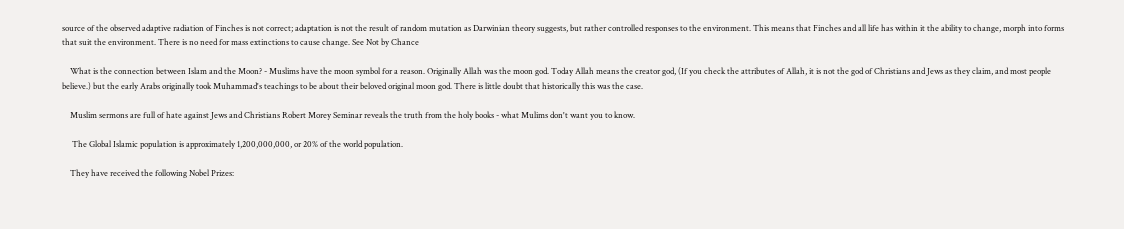source of the observed adaptive radiation of Finches is not correct; adaptation is not the result of random mutation as Darwinian theory suggests, but rather controlled responses to the environment. This means that Finches and all life has within it the ability to change, morph into forms that suit the environment. There is no need for mass extinctions to cause change. See Not by Chance

    What is the connection between Islam and the Moon? - Muslims have the moon symbol for a reason. Originally Allah was the moon god. Today Allah means the creator god, (If you check the attributes of Allah, it is not the god of Christians and Jews as they claim, and most people believe.) but the early Arabs originally took Muhammad's teachings to be about their beloved original moon god. There is little doubt that historically this was the case.

    Muslim sermons are full of hate against Jews and Christians Robert Morey Seminar reveals the truth from the holy books - what Mulims don't want you to know.

     The Global Islamic population is approximately 1,200,000,000, or 20% of the world population.

    They have received the following Nobel Prizes: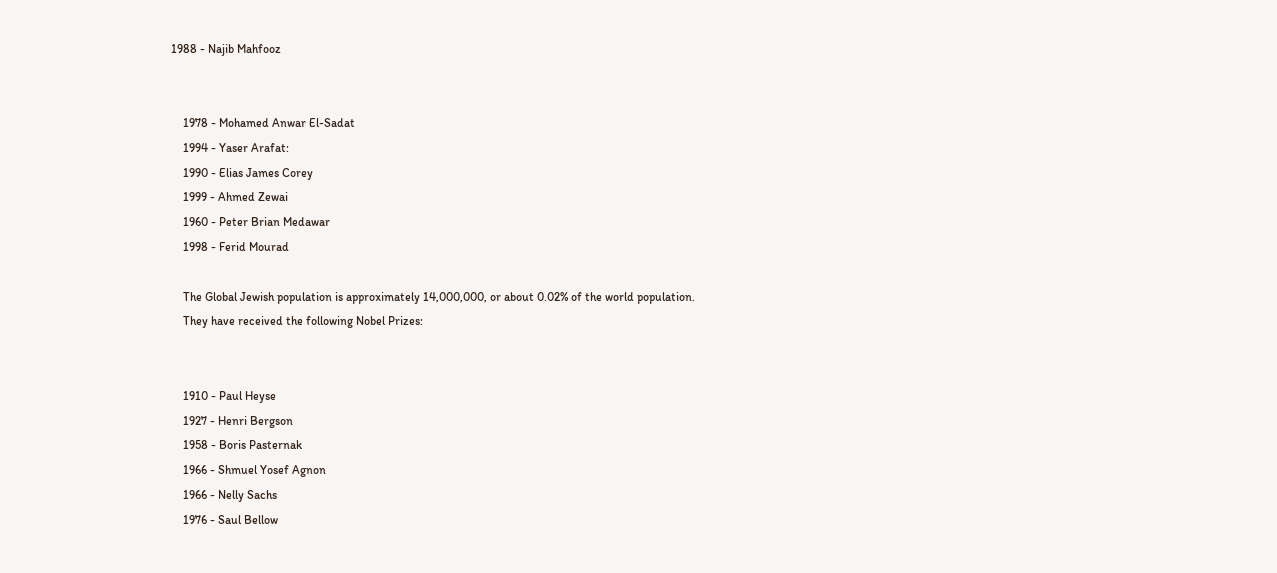1988 - Najib Mahfooz


    1978 - Mohamed Anwar El-Sadat
    1994 - Yaser Arafat:
    1990 - Elias James Corey
    1999 - Ahmed Zewai
    1960 - Peter Brian Medawar
    1998 - Ferid Mourad

    The Global Jewish population is approximately 14,000,000, or about 0.02% of the world population.
    They have received the following Nobel Prizes:


    1910 - Paul Heyse
    1927 - Henri Bergson
    1958 - Boris Pasternak
    1966 - Shmuel Yosef Agnon
    1966 - Nelly Sachs
    1976 - Saul Bellow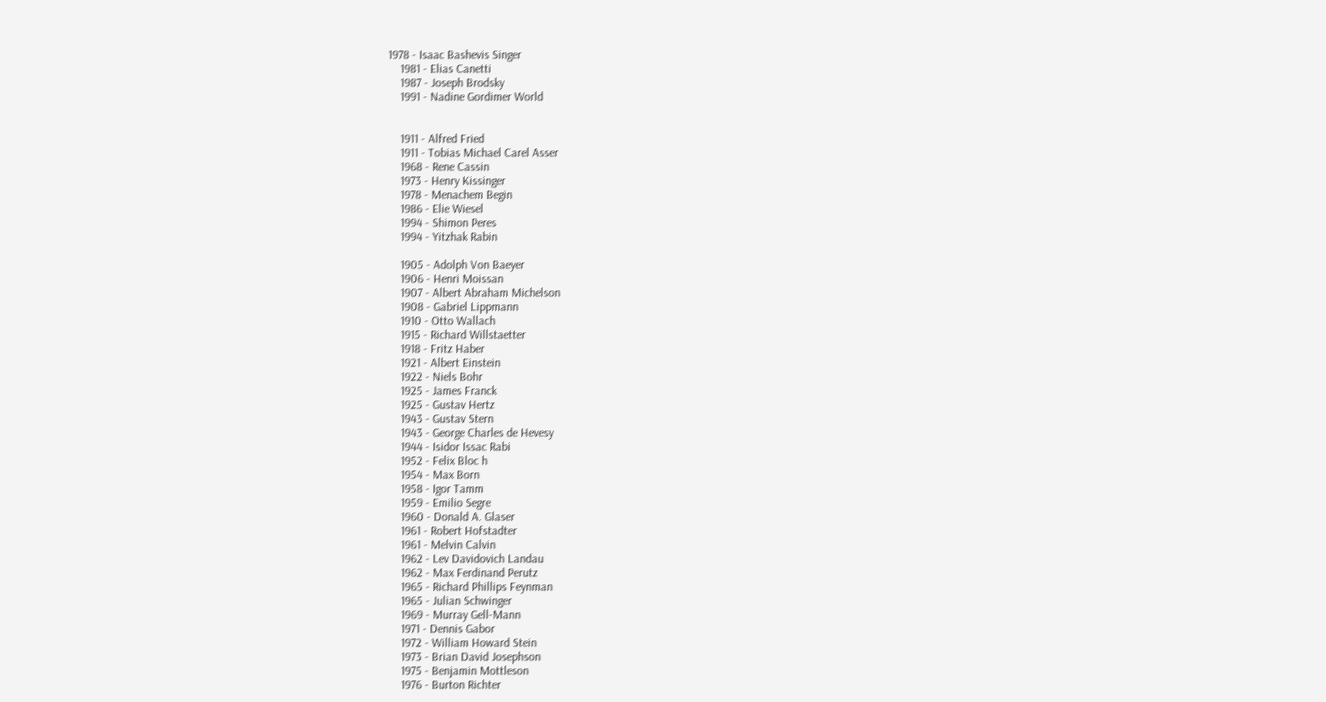1978 - Isaac Bashevis Singer
    1981 - Elias Canetti
    1987 - Joseph Brodsky
    1991 - Nadine Gordimer World


    1911 - Alfred Fried
    1911 - Tobias Michael Carel Asser
    1968 - Rene Cassin
    1973 - Henry Kissinger
    1978 - Menachem Begin
    1986 - Elie Wiesel
    1994 - Shimon Peres
    1994 - Yitzhak Rabin

    1905 - Adolph Von Baeyer
    1906 - Henri Moissan
    1907 - Albert Abraham Michelson
    1908 - Gabriel Lippmann
    1910 - Otto Wallach
    1915 - Richard Willstaetter
    1918 - Fritz Haber
    1921 - Albert Einstein
    1922 - Niels Bohr
    1925 - James Franck
    1925 - Gustav Hertz
    1943 - Gustav Stern
    1943 - George Charles de Hevesy
    1944 - Isidor Issac Rabi
    1952 - Felix Bloc h
    1954 - Max Born
    1958 - Igor Tamm
    1959 - Emilio Segre
    1960 - Donald A. Glaser
    1961 - Robert Hofstadter
    1961 - Melvin Calvin
    1962 - Lev Davidovich Landau
    1962 - Max Ferdinand Perutz
    1965 - Richard Phillips Feynman
    1965 - Julian Schwinger
    1969 - Murray Gell-Mann
    1971 - Dennis Gabor
    1972 - William Howard Stein
    1973 - Brian David Josephson
    1975 - Benjamin Mottleson
    1976 - Burton Richter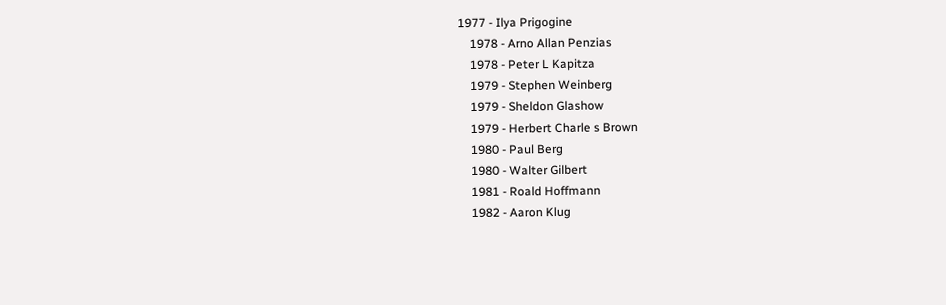1977 - Ilya Prigogine
    1978 - Arno Allan Penzias
    1978 - Peter L Kapitza
    1979 - Stephen Weinberg
    1979 - Sheldon Glashow
    1979 - Herbert Charle s Brown
    1980 - Paul Berg
    1980 - Walter Gilbert
    1981 - Roald Hoffmann
    1982 - Aaron Klug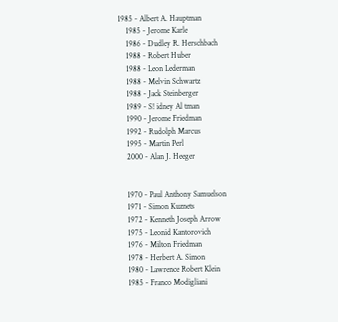1985 - Albert A. Hauptman
    1985 - Jerome Karle
    1986 - Dudley R. Herschbach
    1988 - Robert Huber
    1988 - Leon Lederman
    1988 - Melvin Schwartz
    1988 - Jack Steinberger
    1989 - S! idney Al tman
    1990 - Jerome Friedman
    1992 - Rudolph Marcus
    1995 - Martin Perl
    2000 - Alan J. Heeger


    1970 - Paul Anthony Samuelson
    1971 - Simon Kuznets
    1972 - Kenneth Joseph Arrow
    1975 - Leonid Kantorovich
    1976 - Milton Friedman
    1978 - Herbert A. Simon
    1980 - Lawrence Robert Klein
    1985 - Franco Modigliani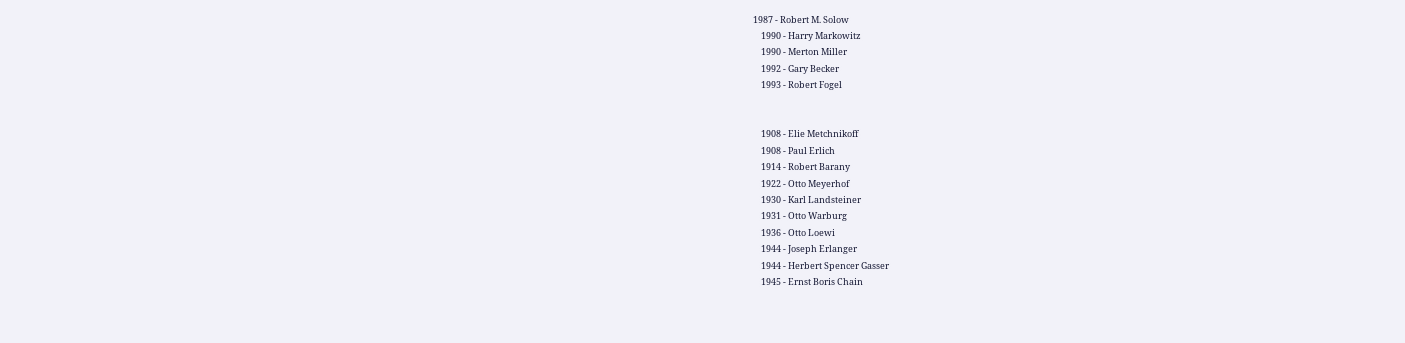1987 - Robert M. Solow
    1990 - Harry Markowitz
    1990 - Merton Miller
    1992 - Gary Becker
    1993 - Robert Fogel


    1908 - Elie Metchnikoff
    1908 - Paul Erlich
    1914 - Robert Barany
    1922 - Otto Meyerhof
    1930 - Karl Landsteiner
    1931 - Otto Warburg
    1936 - Otto Loewi
    1944 - Joseph Erlanger
    1944 - Herbert Spencer Gasser
    1945 - Ernst Boris Chain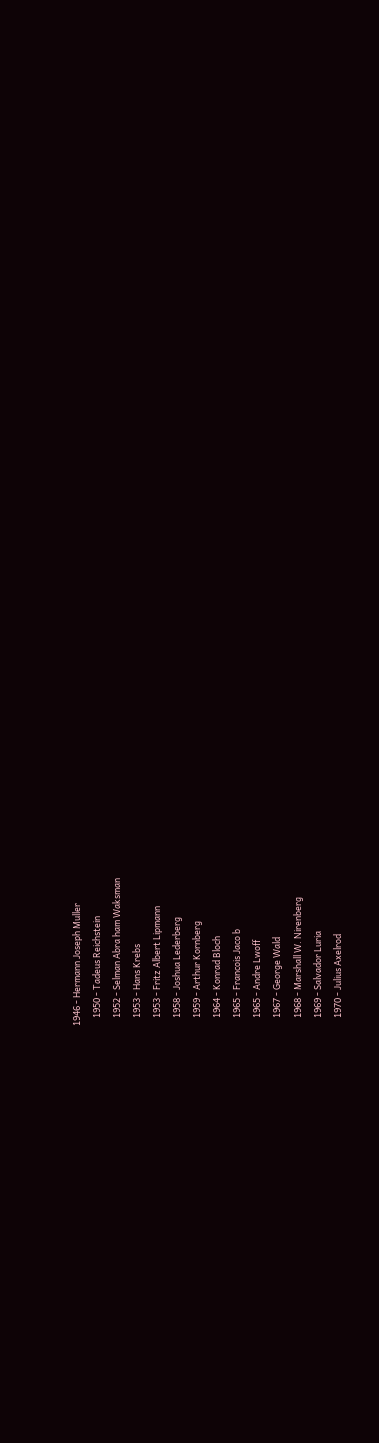1946 - Hermann Joseph Muller
    1950 - Tadeus Reichstein
    1952 - Selman Abra ham Waksman
    1953 - Hans Krebs
    1953 - Fritz Albert Lipmann
    1958 - Joshua Lederberg
    1959 - Arthur Kornberg
    1964 - Konrad Bloch
    1965 - Francois Jaco b
    1965 - Andre Lwoff
    1967 - George Wald
    1968 - Marshall W. Nirenberg
    1969 - Salvador Luria
    1970 - Julius Axelrod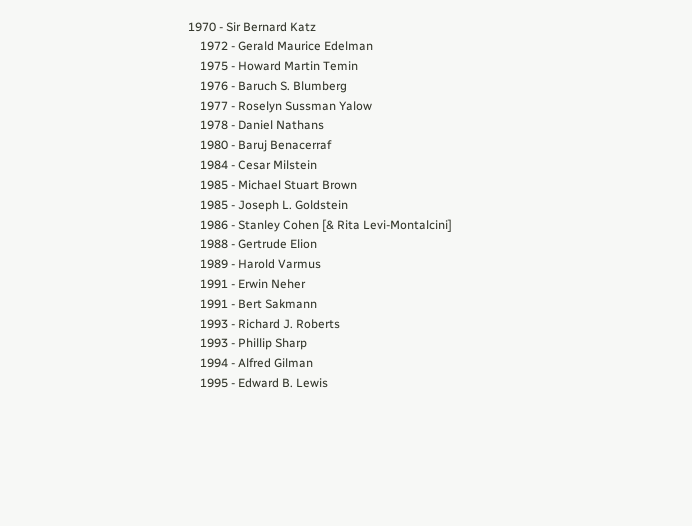1970 - Sir Bernard Katz
    1972 - Gerald Maurice Edelman
    1975 - Howard Martin Temin
    1976 - Baruch S. Blumberg
    1977 - Roselyn Sussman Yalow
    1978 - Daniel Nathans
    1980 - Baruj Benacerraf
    1984 - Cesar Milstein
    1985 - Michael Stuart Brown
    1985 - Joseph L. Goldstein
    1986 - Stanley Cohen [& Rita Levi-Montalcini]
    1988 - Gertrude Elion
    1989 - Harold Varmus
    1991 - Erwin Neher
    1991 - Bert Sakmann
    1993 - Richard J. Roberts
    1993 - Phillip Sharp
    1994 - Alfred Gilman
    1995 - Edward B. Lewis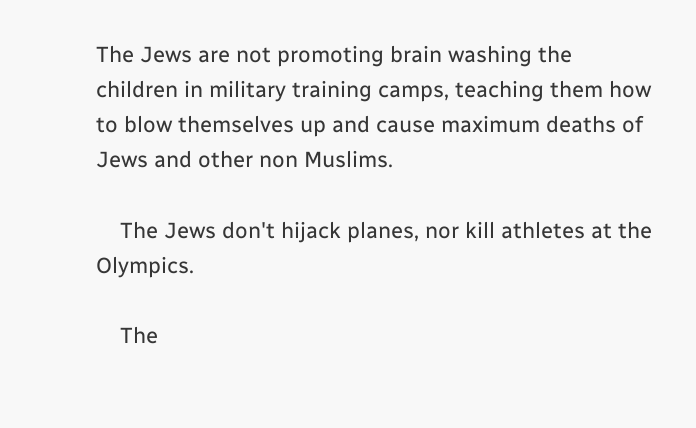The Jews are not promoting brain washing the children in military training camps, teaching them how to blow themselves up and cause maximum deaths of Jews and other non Muslims.

    The Jews don't hijack planes, nor kill athletes at the Olympics.

    The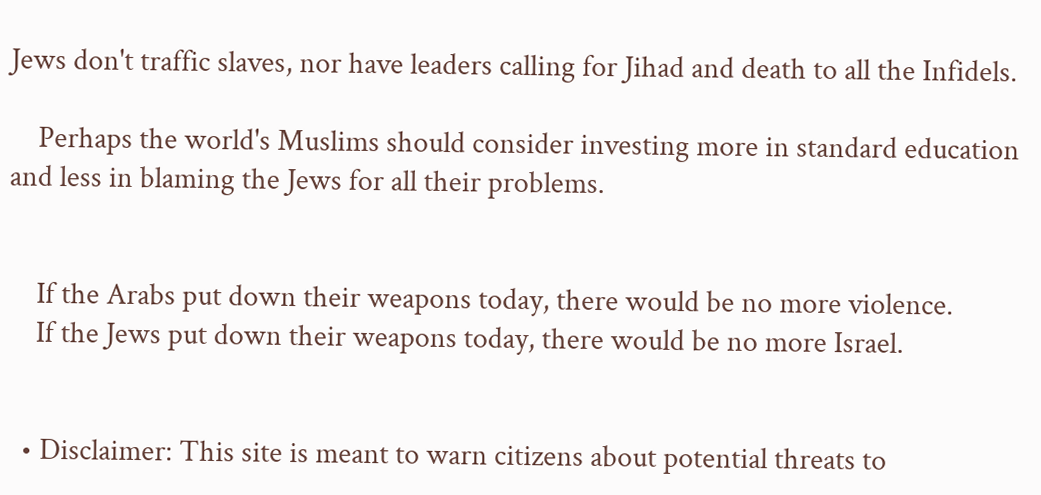Jews don't traffic slaves, nor have leaders calling for Jihad and death to all the Infidels.

    Perhaps the world's Muslims should consider investing more in standard education and less in blaming the Jews for all their problems.


    If the Arabs put down their weapons today, there would be no more violence.
    If the Jews put down their weapons today, there would be no more Israel.


  • Disclaimer: This site is meant to warn citizens about potential threats to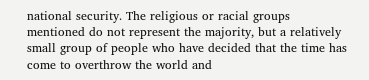national security. The religious or racial groups mentioned do not represent the majority, but a relatively small group of people who have decided that the time has come to overthrow the world and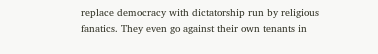replace democracy with dictatorship run by religious fanatics. They even go against their own tenants in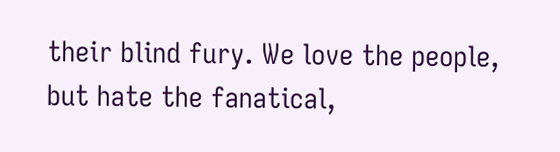their blind fury. We love the people, but hate the fanatical,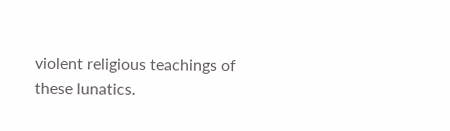violent religious teachings of these lunatics.